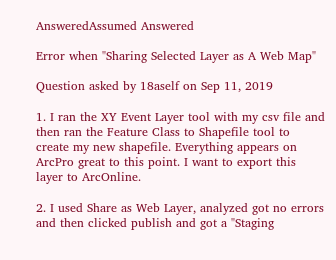AnsweredAssumed Answered

Error when "Sharing Selected Layer as A Web Map"

Question asked by 18aself on Sep 11, 2019

1. I ran the XY Event Layer tool with my csv file and then ran the Feature Class to Shapefile tool to create my new shapefile. Everything appears on ArcPro great to this point. I want to export this layer to ArcOnline.

2. I used Share as Web Layer, analyzed got no errors and then clicked publish and got a "Staging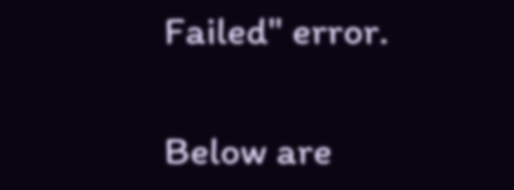Failed" error.

Below are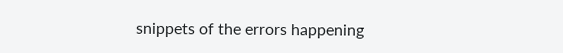snippets of the errors happening